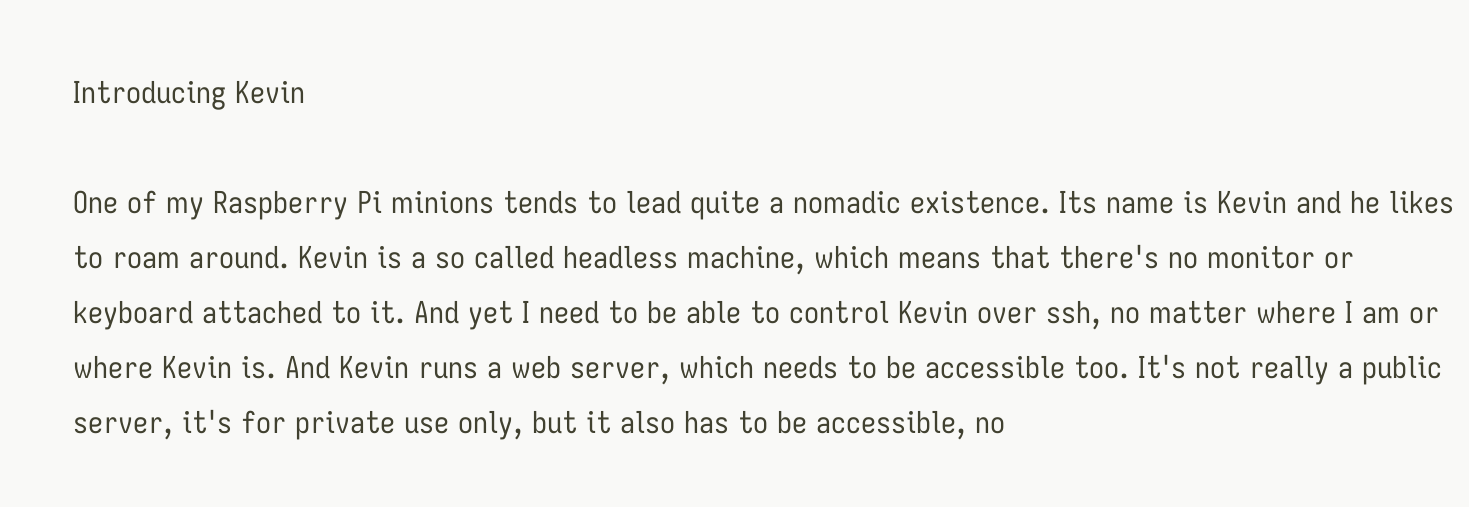Introducing Kevin

One of my Raspberry Pi minions tends to lead quite a nomadic existence. Its name is Kevin and he likes to roam around. Kevin is a so called headless machine, which means that there's no monitor or keyboard attached to it. And yet I need to be able to control Kevin over ssh, no matter where I am or where Kevin is. And Kevin runs a web server, which needs to be accessible too. It's not really a public server, it's for private use only, but it also has to be accessible, no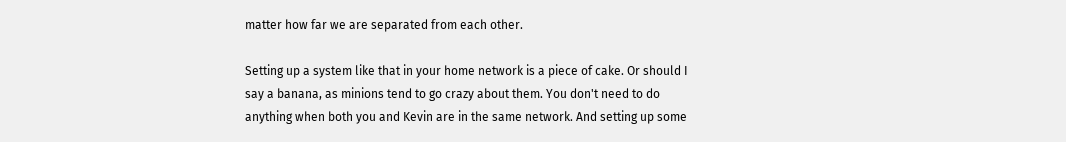matter how far we are separated from each other.

Setting up a system like that in your home network is a piece of cake. Or should I say a banana, as minions tend to go crazy about them. You don't need to do anything when both you and Kevin are in the same network. And setting up some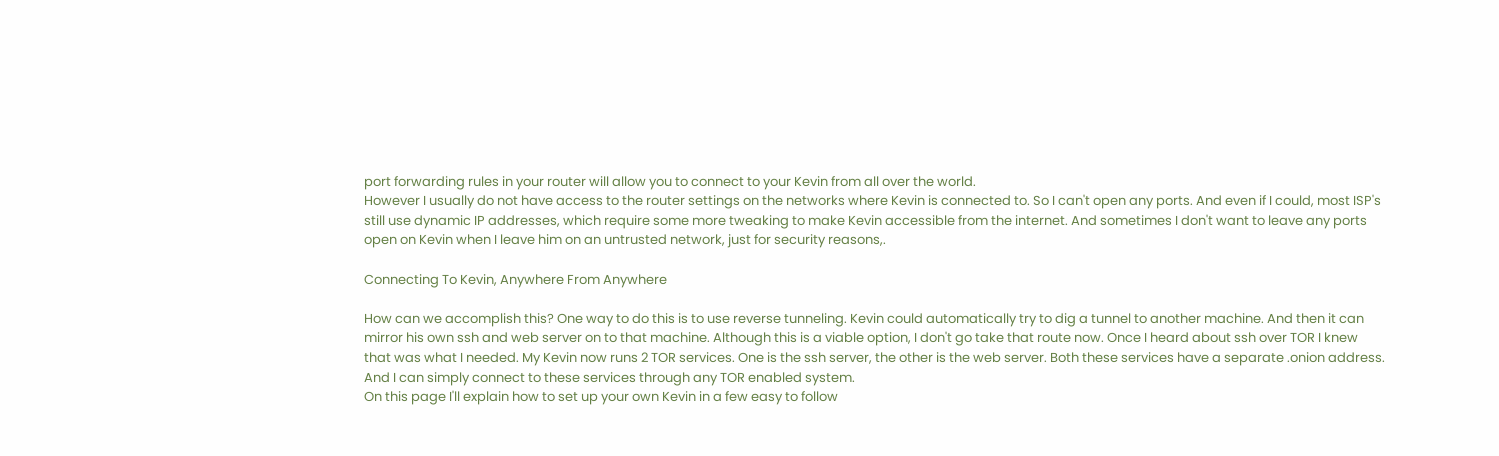port forwarding rules in your router will allow you to connect to your Kevin from all over the world.
However I usually do not have access to the router settings on the networks where Kevin is connected to. So I can't open any ports. And even if I could, most ISP's still use dynamic IP addresses, which require some more tweaking to make Kevin accessible from the internet. And sometimes I don't want to leave any ports open on Kevin when I leave him on an untrusted network, just for security reasons,.

Connecting To Kevin, Anywhere From Anywhere

How can we accomplish this? One way to do this is to use reverse tunneling. Kevin could automatically try to dig a tunnel to another machine. And then it can mirror his own ssh and web server on to that machine. Although this is a viable option, I don't go take that route now. Once I heard about ssh over TOR I knew that was what I needed. My Kevin now runs 2 TOR services. One is the ssh server, the other is the web server. Both these services have a separate .onion address. And I can simply connect to these services through any TOR enabled system.
On this page I'll explain how to set up your own Kevin in a few easy to follow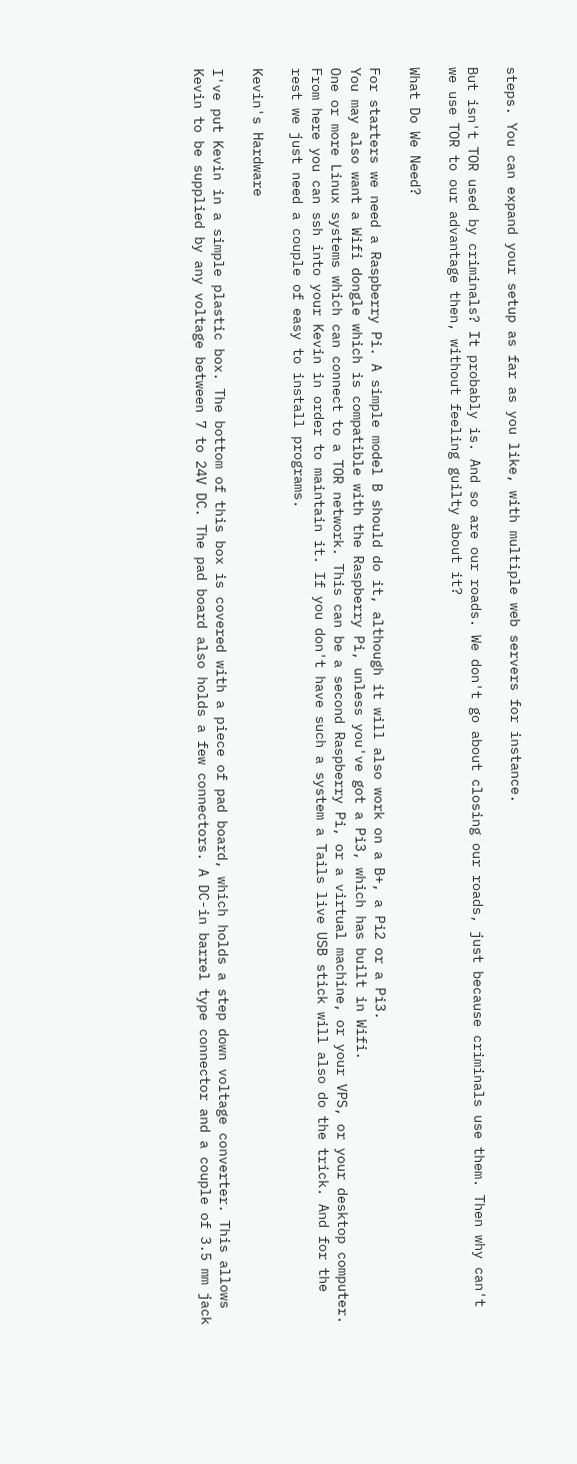steps. You can expand your setup as far as you like, with multiple web servers for instance.

But isn't TOR used by criminals? It probably is. And so are our roads. We don't go about closing our roads, just because criminals use them. Then why can't we use TOR to our advantage then, without feeling guilty about it?

What Do We Need?

For starters we need a Raspberry Pi. A simple model B should do it, although it will also work on a B+, a Pi2 or a Pi3.
You may also want a Wifi dongle which is compatible with the Raspberry Pi, unless you've got a Pi3, which has built in Wifi.
One or more Linux systems which can connect to a TOR network. This can be a second Raspberry Pi, or a virtual machine, or your VPS, or your desktop computer. From here you can ssh into your Kevin in order to maintain it. If you don't have such a system a Tails live USB stick will also do the trick. And for the rest we just need a couple of easy to install programs.

Kevin's Hardware

I've put Kevin in a simple plastic box. The bottom of this box is covered with a piece of pad board, which holds a step down voltage converter. This allows Kevin to be supplied by any voltage between 7 to 24V DC. The pad board also holds a few connectors. A DC-in barrel type connector and a couple of 3.5 mm jack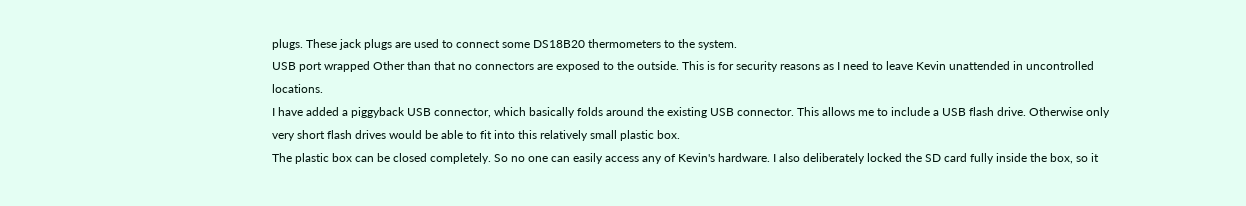plugs. These jack plugs are used to connect some DS18B20 thermometers to the system.
USB port wrapped Other than that no connectors are exposed to the outside. This is for security reasons as I need to leave Kevin unattended in uncontrolled locations.
I have added a piggyback USB connector, which basically folds around the existing USB connector. This allows me to include a USB flash drive. Otherwise only very short flash drives would be able to fit into this relatively small plastic box.
The plastic box can be closed completely. So no one can easily access any of Kevin's hardware. I also deliberately locked the SD card fully inside the box, so it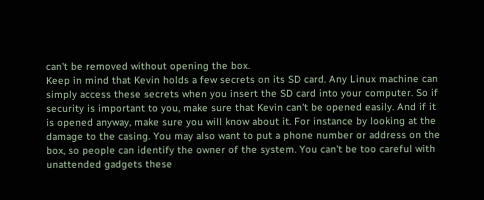can't be removed without opening the box.
Keep in mind that Kevin holds a few secrets on its SD card. Any Linux machine can simply access these secrets when you insert the SD card into your computer. So if security is important to you, make sure that Kevin can't be opened easily. And if it is opened anyway, make sure you will know about it. For instance by looking at the damage to the casing. You may also want to put a phone number or address on the box, so people can identify the owner of the system. You can't be too careful with unattended gadgets these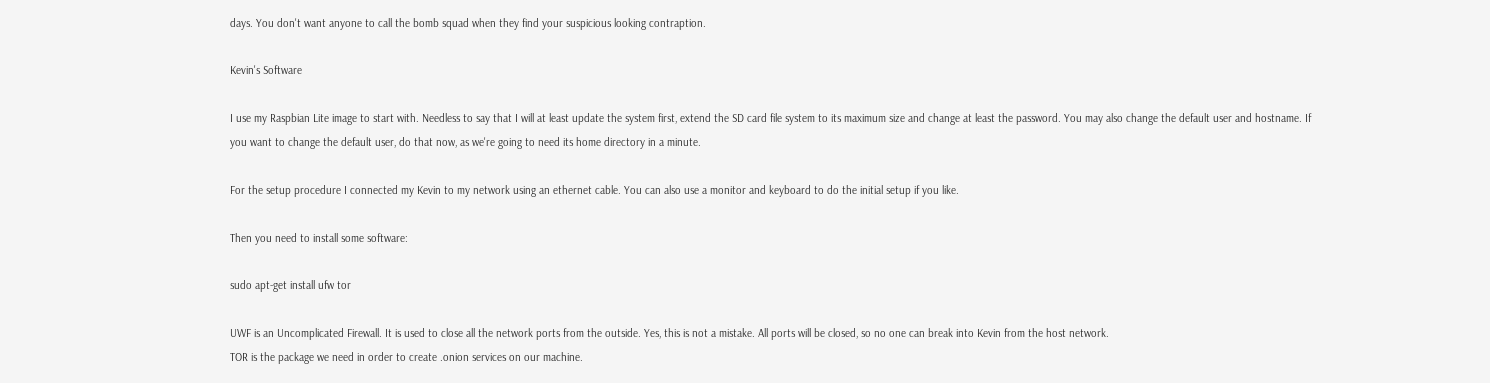days. You don't want anyone to call the bomb squad when they find your suspicious looking contraption.

Kevin's Software

I use my Raspbian Lite image to start with. Needless to say that I will at least update the system first, extend the SD card file system to its maximum size and change at least the password. You may also change the default user and hostname. If you want to change the default user, do that now, as we're going to need its home directory in a minute.

For the setup procedure I connected my Kevin to my network using an ethernet cable. You can also use a monitor and keyboard to do the initial setup if you like.

Then you need to install some software:

sudo apt-get install ufw tor

UWF is an Uncomplicated Firewall. It is used to close all the network ports from the outside. Yes, this is not a mistake. All ports will be closed, so no one can break into Kevin from the host network.
TOR is the package we need in order to create .onion services on our machine.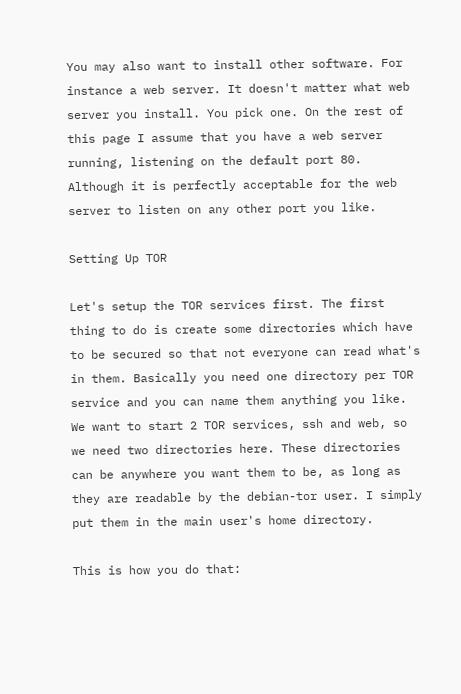You may also want to install other software. For instance a web server. It doesn't matter what web server you install. You pick one. On the rest of this page I assume that you have a web server running, listening on the default port 80. Although it is perfectly acceptable for the web server to listen on any other port you like.

Setting Up TOR

Let's setup the TOR services first. The first thing to do is create some directories which have to be secured so that not everyone can read what's in them. Basically you need one directory per TOR service and you can name them anything you like. We want to start 2 TOR services, ssh and web, so we need two directories here. These directories can be anywhere you want them to be, as long as they are readable by the debian-tor user. I simply put them in the main user's home directory.

This is how you do that: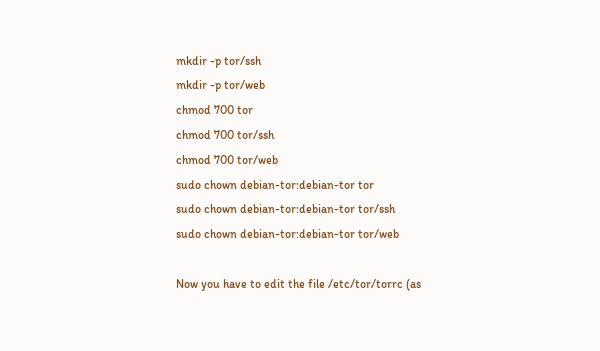mkdir -p tor/ssh
mkdir -p tor/web
chmod 700 tor
chmod 700 tor/ssh
chmod 700 tor/web
sudo chown debian-tor:debian-tor tor
sudo chown debian-tor:debian-tor tor/ssh
sudo chown debian-tor:debian-tor tor/web

Now you have to edit the file /etc/tor/torrc (as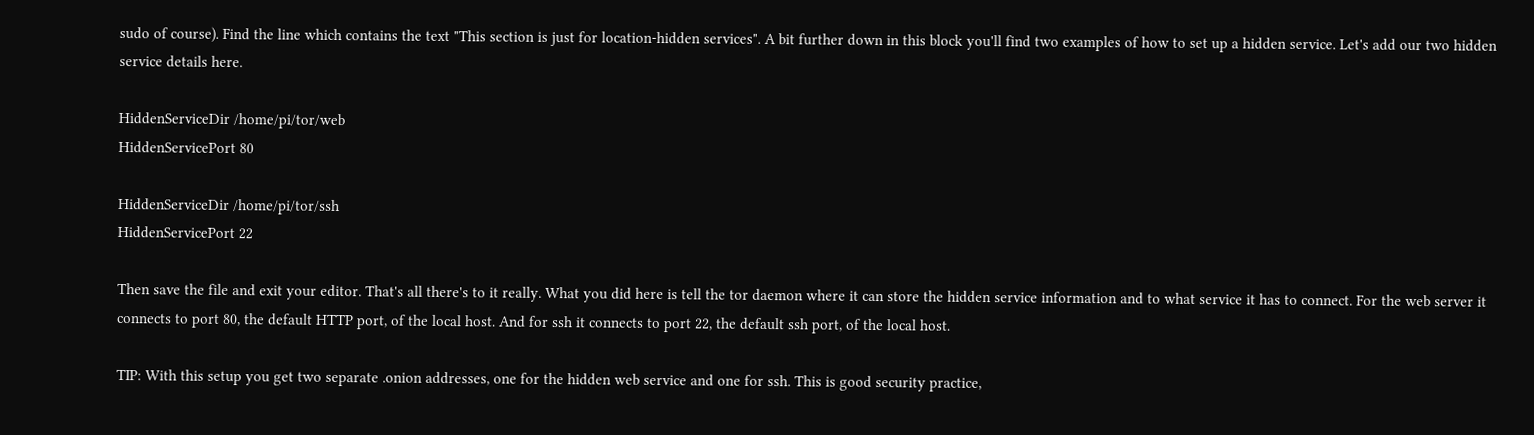sudo of course). Find the line which contains the text "This section is just for location-hidden services". A bit further down in this block you'll find two examples of how to set up a hidden service. Let's add our two hidden service details here.

HiddenServiceDir /home/pi/tor/web
HiddenServicePort 80

HiddenServiceDir /home/pi/tor/ssh
HiddenServicePort 22

Then save the file and exit your editor. That's all there's to it really. What you did here is tell the tor daemon where it can store the hidden service information and to what service it has to connect. For the web server it connects to port 80, the default HTTP port, of the local host. And for ssh it connects to port 22, the default ssh port, of the local host.

TIP: With this setup you get two separate .onion addresses, one for the hidden web service and one for ssh. This is good security practice,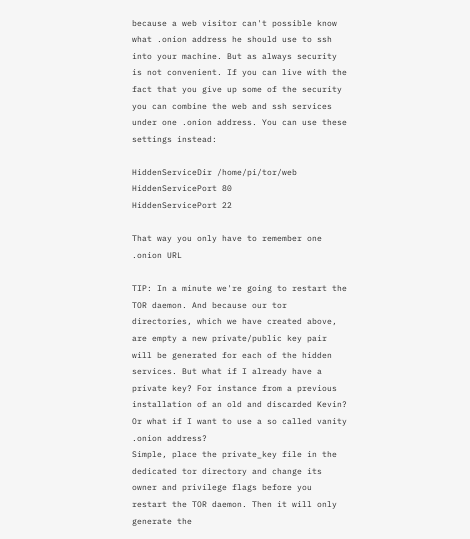because a web visitor can't possible know what .onion address he should use to ssh into your machine. But as always security is not convenient. If you can live with the fact that you give up some of the security you can combine the web and ssh services under one .onion address. You can use these settings instead:

HiddenServiceDir /home/pi/tor/web
HiddenServicePort 80
HiddenServicePort 22

That way you only have to remember one .onion URL

TIP: In a minute we're going to restart the TOR daemon. And because our tor directories, which we have created above, are empty a new private/public key pair will be generated for each of the hidden services. But what if I already have a private key? For instance from a previous installation of an old and discarded Kevin? Or what if I want to use a so called vanity .onion address?
Simple, place the private_key file in the dedicated tor directory and change its owner and privilege flags before you restart the TOR daemon. Then it will only generate the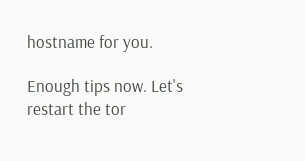hostname for you.

Enough tips now. Let's restart the tor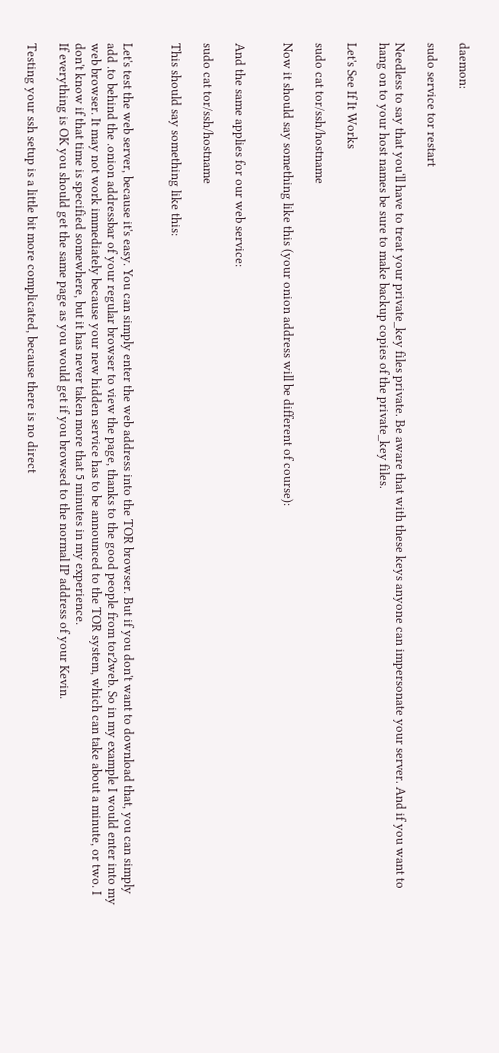daemon:

sudo service tor restart

Needless to say that you‘ll have to treat your private_key files private. Be aware that with these keys anyone can impersonate your server. And if you want to hang on to your host names be sure to make backup copies of the private_key files.

Let's See If It Works

sudo cat tor/ssh/hostname

Now it should say something like this (your onion address will be different of course):


And the same applies for our web service:

sudo cat tor/ssh/hostname

This should say something like this:


Let's test the web server, because it's easy. You can simply enter the web address into the TOR browser. But if you don't want to download that, you can simply add .to behind the .onion addressbar of your regular browser to view the page, thanks to the good people from tor2web. So in my example I would enter into my web browser. It may not work immediately because your new hidden service has to be announced to the TOR system, which can take about a minute, or two. I don't know if that time is specified somewhere, but it has never taken more that 5 minutes in my experience.
If everything is OK you should get the same page as you would get if you browsed to the normal IP address of your Kevin.

Testing your ssh setup is a little bit more complicated, because there is no direct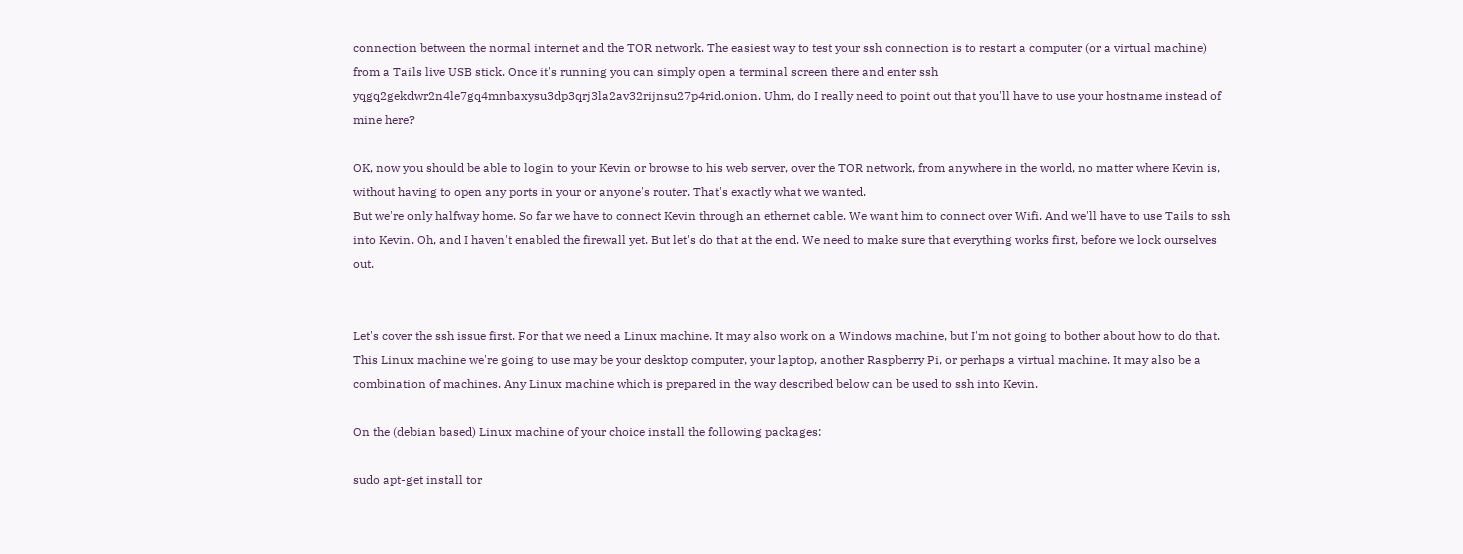connection between the normal internet and the TOR network. The easiest way to test your ssh connection is to restart a computer (or a virtual machine) from a Tails live USB stick. Once it's running you can simply open a terminal screen there and enter ssh yqgq2gekdwr2n4le7gq4mnbaxysu3dp3qrj3la2av32rijnsu27p4rid.onion. Uhm, do I really need to point out that you'll have to use your hostname instead of mine here?

OK, now you should be able to login to your Kevin or browse to his web server, over the TOR network, from anywhere in the world, no matter where Kevin is, without having to open any ports in your or anyone's router. That's exactly what we wanted.
But we're only halfway home. So far we have to connect Kevin through an ethernet cable. We want him to connect over Wifi. And we'll have to use Tails to ssh into Kevin. Oh, and I haven't enabled the firewall yet. But let's do that at the end. We need to make sure that everything works first, before we lock ourselves out.


Let's cover the ssh issue first. For that we need a Linux machine. It may also work on a Windows machine, but I'm not going to bother about how to do that. This Linux machine we're going to use may be your desktop computer, your laptop, another Raspberry Pi, or perhaps a virtual machine. It may also be a combination of machines. Any Linux machine which is prepared in the way described below can be used to ssh into Kevin.

On the (debian based) Linux machine of your choice install the following packages:

sudo apt-get install tor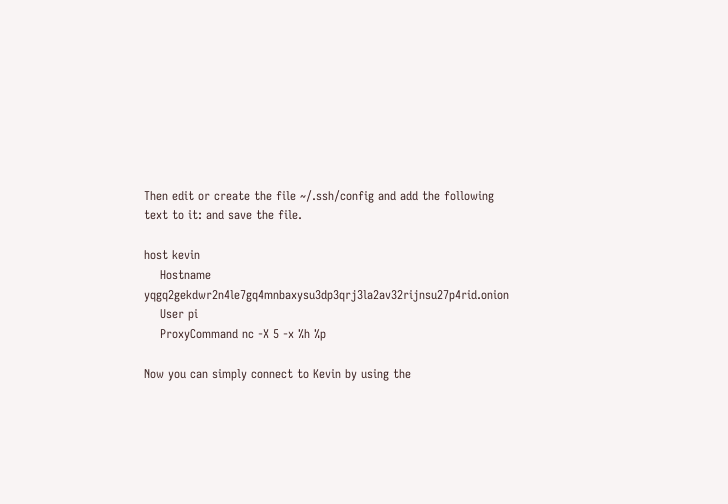Then edit or create the file ~/.ssh/config and add the following text to it: and save the file.

host kevin
    Hostname yqgq2gekdwr2n4le7gq4mnbaxysu3dp3qrj3la2av32rijnsu27p4rid.onion
    User pi
    ProxyCommand nc -X 5 -x %h %p

Now you can simply connect to Kevin by using the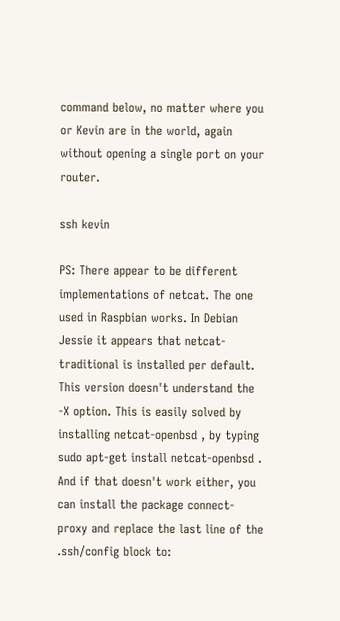command below, no matter where you or Kevin are in the world, again without opening a single port on your router.

ssh kevin

PS: There appear to be different implementations of netcat. The one used in Raspbian works. In Debian Jessie it appears that netcat-traditional is installed per default. This version doesn't understand the -X option. This is easily solved by installing netcat-openbsd , by typing sudo apt-get install netcat-openbsd .
And if that doesn't work either, you can install the package connect-proxy and replace the last line of the .ssh/config block to: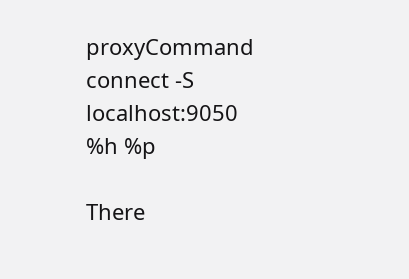proxyCommand connect -S localhost:9050 %h %p

There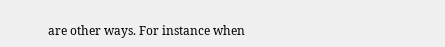are other ways. For instance when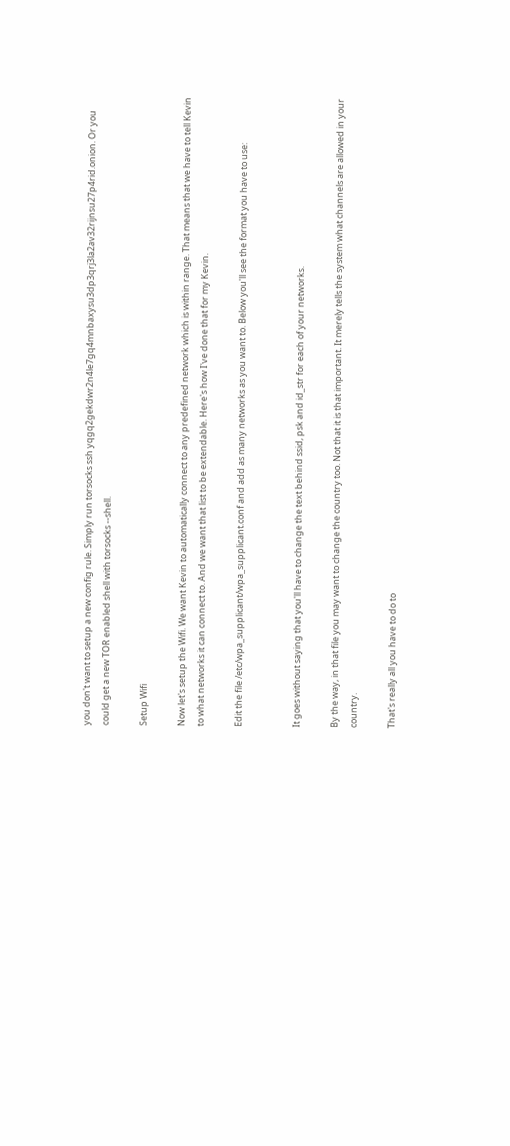you don't want to setup a new config rule. Simply run torsocks ssh yqgq2gekdwr2n4le7gq4mnbaxysu3dp3qrj3la2av32rijnsu27p4rid.onion. Or you could get a new TOR enabled shell with torsocks --shell.

Setup Wifi

Now let's setup the Wifi. We want Kevin to automatically connect to any predefined network which is within range. That means that we have to tell Kevin to what networks it can connect to. And we want that list to be extendable. Here's how I've done that for my Kevin.

Edit the file /etc/wpa_supplicant/wpa_supplicant.conf and add as many networks as you want to. Below you'll see the format you have to use:


It goes without saying that you'll have to change the text behind ssid, psk and id_str for each of your networks.

By the way, in that file you may want to change the country too. Not that it is that important. It merely tells the system what channels are allowed in your country.

That's really all you have to do to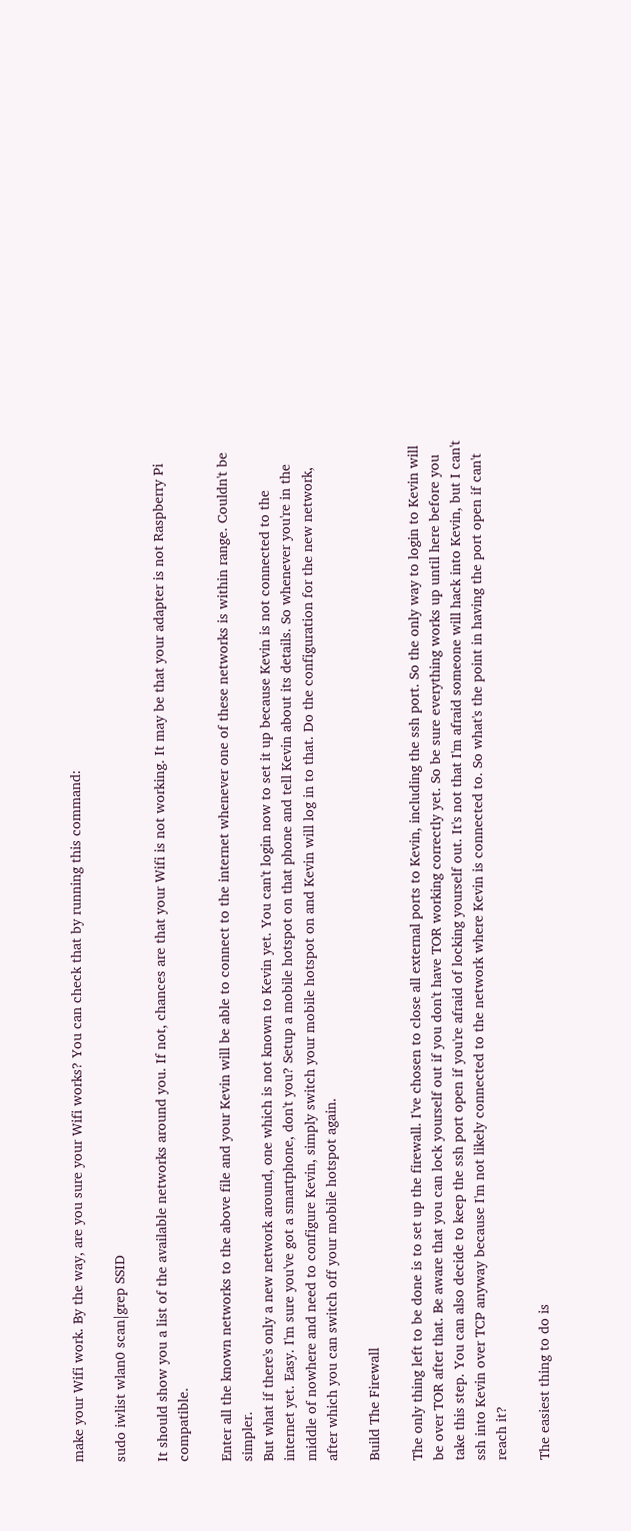make your Wifi work. By the way, are you sure your Wifi works? You can check that by running this command:

sudo iwlist wlan0 scan|grep SSID

It should show you a list of the available networks around you. If not, chances are that your Wifi is not working. It may be that your adapter is not Raspberry Pi compatible.

Enter all the known networks to the above file and your Kevin will be able to connect to the internet whenever one of these networks is within range. Couldn't be simpler.
But what if there's only a new network around, one which is not known to Kevin yet. You can't login now to set it up because Kevin is not connected to the internet yet. Easy. I'm sure you've got a smartphone, don't you? Setup a mobile hotspot on that phone and tell Kevin about its details. So whenever you're in the middle of nowhere and need to configure Kevin, simply switch your mobile hotspot on and Kevin will log in to that. Do the configuration for the new network, after which you can switch off your mobile hotspot again.

Build The Firewall

The only thing left to be done is to set up the firewall. I've chosen to close all external ports to Kevin, including the ssh port. So the only way to login to Kevin will be over TOR after that. Be aware that you can lock yourself out if you don't have TOR working correctly yet. So be sure everything works up until here before you take this step. You can also decide to keep the ssh port open if you're afraid of locking yourself out. It's not that I'm afraid someone will hack into Kevin, but I can't ssh into Kevin over TCP anyway because I'm not likely connected to the network where Kevin is connected to. So what's the point in having the port open if can't reach it?

The easiest thing to do is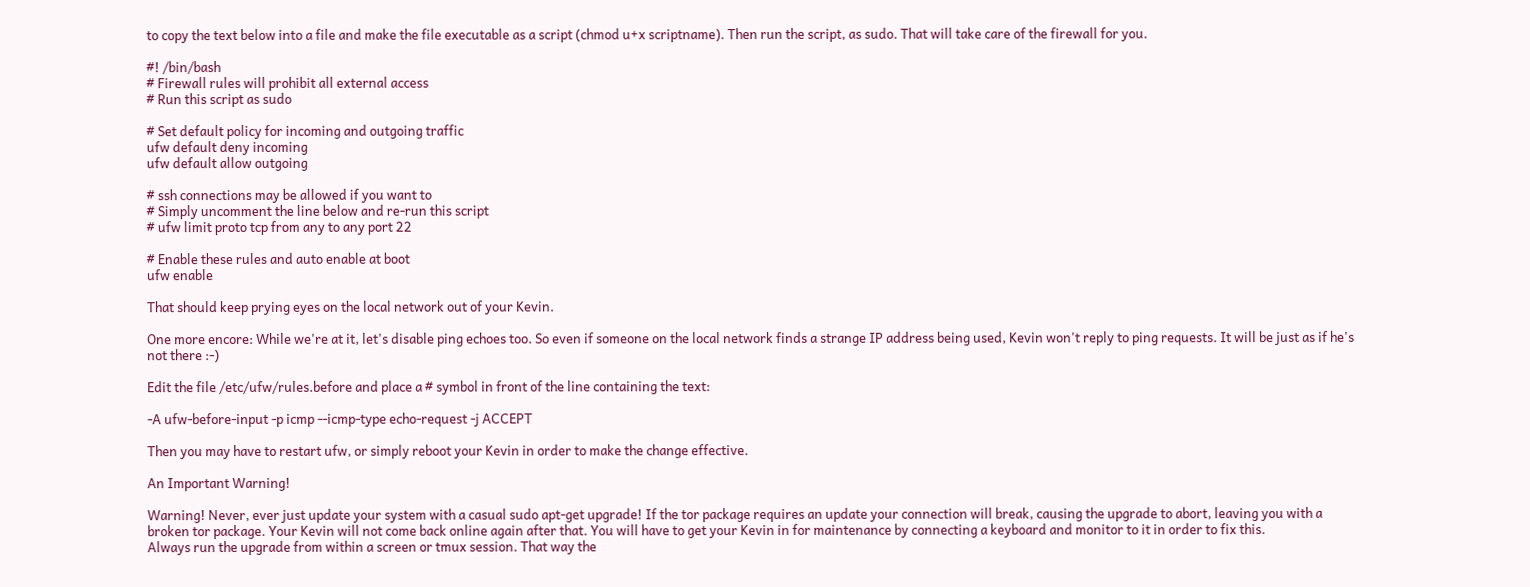to copy the text below into a file and make the file executable as a script (chmod u+x scriptname). Then run the script, as sudo. That will take care of the firewall for you.

#! /bin/bash
# Firewall rules will prohibit all external access
# Run this script as sudo

# Set default policy for incoming and outgoing traffic
ufw default deny incoming
ufw default allow outgoing

# ssh connections may be allowed if you want to
# Simply uncomment the line below and re-run this script
# ufw limit proto tcp from any to any port 22

# Enable these rules and auto enable at boot
ufw enable

That should keep prying eyes on the local network out of your Kevin.

One more encore: While we're at it, let's disable ping echoes too. So even if someone on the local network finds a strange IP address being used, Kevin won't reply to ping requests. It will be just as if he's not there :-)

Edit the file /etc/ufw/rules.before and place a # symbol in front of the line containing the text:

-A ufw-before-input -p icmp --icmp-type echo-request -j ACCEPT

Then you may have to restart ufw, or simply reboot your Kevin in order to make the change effective.

An Important Warning!

Warning! Never, ever just update your system with a casual sudo apt-get upgrade! If the tor package requires an update your connection will break, causing the upgrade to abort, leaving you with a broken tor package. Your Kevin will not come back online again after that. You will have to get your Kevin in for maintenance by connecting a keyboard and monitor to it in order to fix this.
Always run the upgrade from within a screen or tmux session. That way the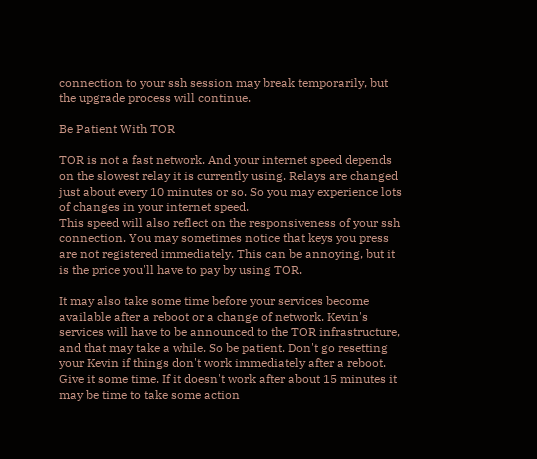connection to your ssh session may break temporarily, but the upgrade process will continue.

Be Patient With TOR

TOR is not a fast network. And your internet speed depends on the slowest relay it is currently using. Relays are changed just about every 10 minutes or so. So you may experience lots of changes in your internet speed.
This speed will also reflect on the responsiveness of your ssh connection. You may sometimes notice that keys you press are not registered immediately. This can be annoying, but it is the price you'll have to pay by using TOR.

It may also take some time before your services become available after a reboot or a change of network. Kevin's services will have to be announced to the TOR infrastructure, and that may take a while. So be patient. Don't go resetting your Kevin if things don't work immediately after a reboot. Give it some time. If it doesn't work after about 15 minutes it may be time to take some action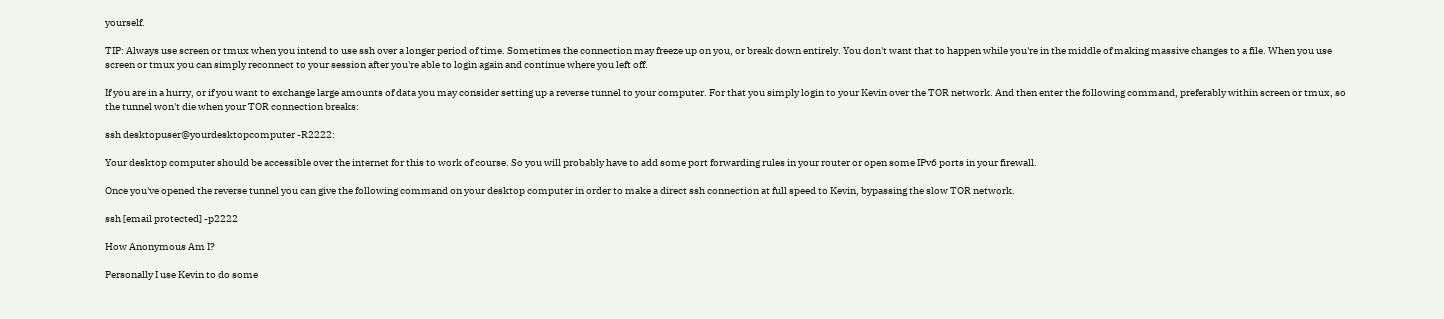yourself.

TIP: Always use screen or tmux when you intend to use ssh over a longer period of time. Sometimes the connection may freeze up on you, or break down entirely. You don't want that to happen while you're in the middle of making massive changes to a file. When you use screen or tmux you can simply reconnect to your session after you're able to login again and continue where you left off.

If you are in a hurry, or if you want to exchange large amounts of data you may consider setting up a reverse tunnel to your computer. For that you simply login to your Kevin over the TOR network. And then enter the following command, preferably within screen or tmux, so the tunnel won't die when your TOR connection breaks:

ssh desktopuser@yourdesktopcomputer -R2222:

Your desktop computer should be accessible over the internet for this to work of course. So you will probably have to add some port forwarding rules in your router or open some IPv6 ports in your firewall.

Once you've opened the reverse tunnel you can give the following command on your desktop computer in order to make a direct ssh connection at full speed to Kevin, bypassing the slow TOR network.

ssh [email protected] -p2222

How Anonymous Am I?

Personally I use Kevin to do some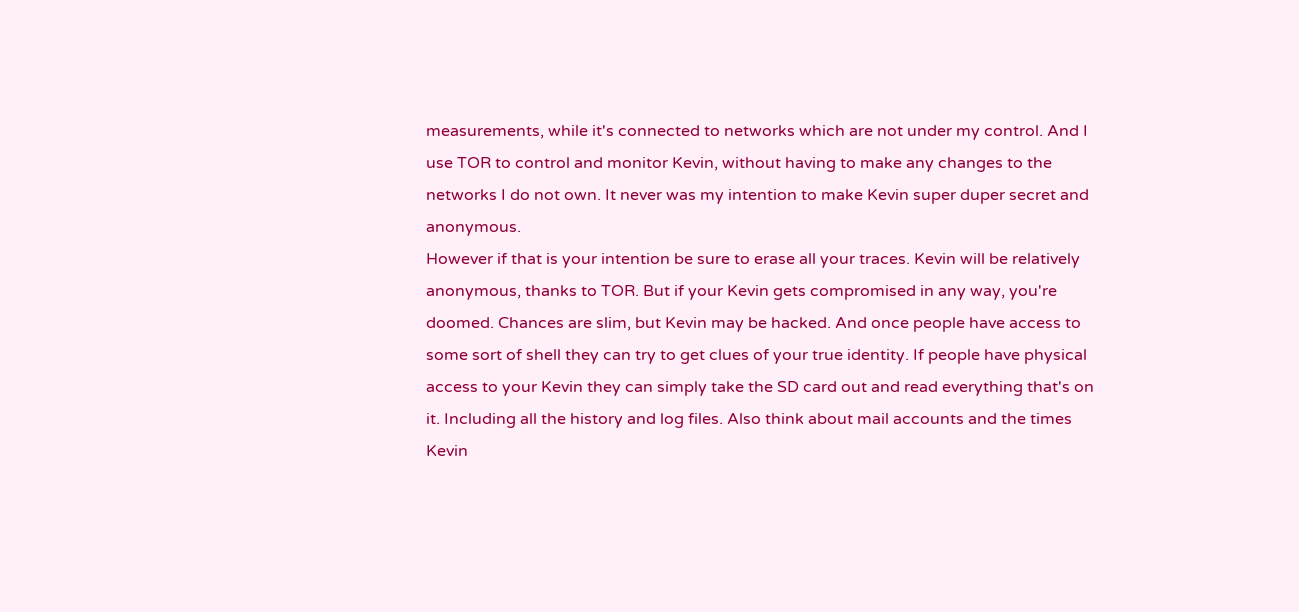measurements, while it's connected to networks which are not under my control. And I use TOR to control and monitor Kevin, without having to make any changes to the networks I do not own. It never was my intention to make Kevin super duper secret and anonymous.
However if that is your intention be sure to erase all your traces. Kevin will be relatively anonymous, thanks to TOR. But if your Kevin gets compromised in any way, you're doomed. Chances are slim, but Kevin may be hacked. And once people have access to some sort of shell they can try to get clues of your true identity. If people have physical access to your Kevin they can simply take the SD card out and read everything that's on it. Including all the history and log files. Also think about mail accounts and the times Kevin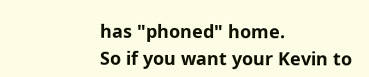has "phoned" home.
So if you want your Kevin to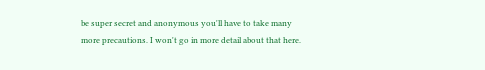be super secret and anonymous you'll have to take many more precautions. I won't go in more detail about that here.